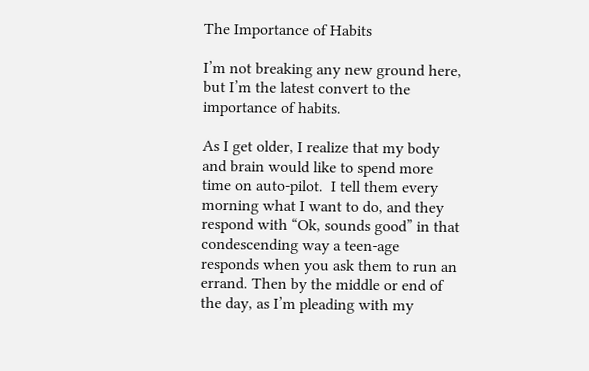The Importance of Habits

I’m not breaking any new ground here, but I’m the latest convert to the importance of habits.

As I get older, I realize that my body and brain would like to spend more time on auto-pilot.  I tell them every morning what I want to do, and they respond with “Ok, sounds good” in that condescending way a teen-age responds when you ask them to run an errand. Then by the middle or end of the day, as I’m pleading with my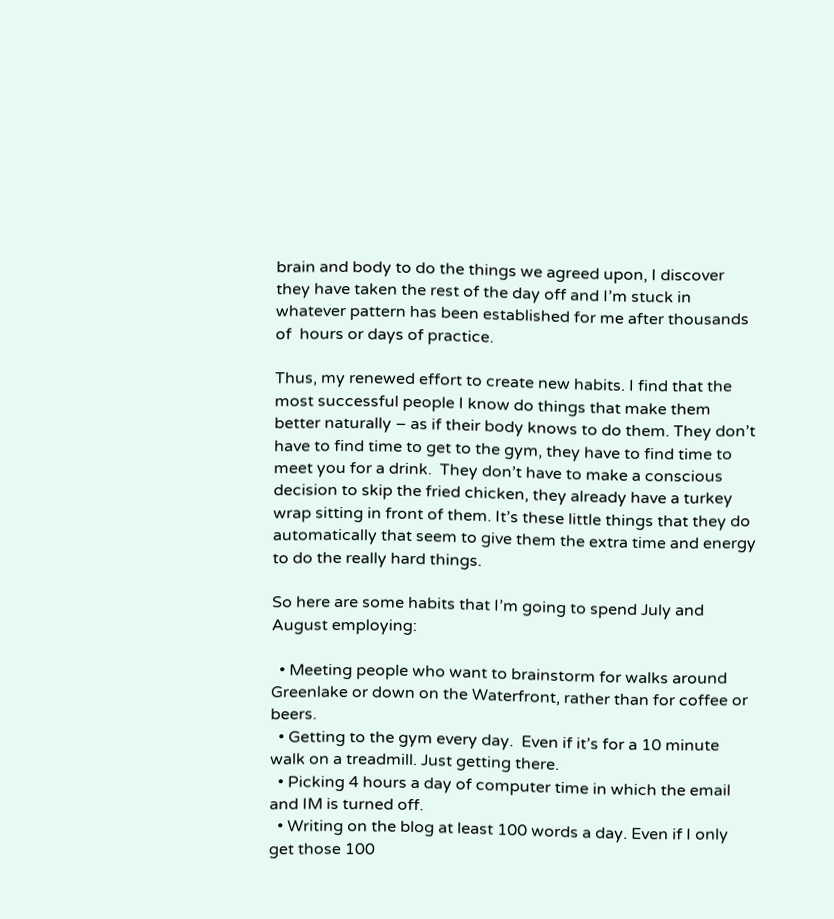brain and body to do the things we agreed upon, I discover they have taken the rest of the day off and I’m stuck in whatever pattern has been established for me after thousands of  hours or days of practice.

Thus, my renewed effort to create new habits. I find that the most successful people I know do things that make them better naturally – as if their body knows to do them. They don’t have to find time to get to the gym, they have to find time to meet you for a drink.  They don’t have to make a conscious decision to skip the fried chicken, they already have a turkey wrap sitting in front of them. It’s these little things that they do automatically that seem to give them the extra time and energy to do the really hard things.

So here are some habits that I’m going to spend July and August employing:

  • Meeting people who want to brainstorm for walks around Greenlake or down on the Waterfront, rather than for coffee or beers.
  • Getting to the gym every day.  Even if it’s for a 10 minute walk on a treadmill. Just getting there.
  • Picking 4 hours a day of computer time in which the email and IM is turned off.
  • Writing on the blog at least 100 words a day. Even if I only get those 100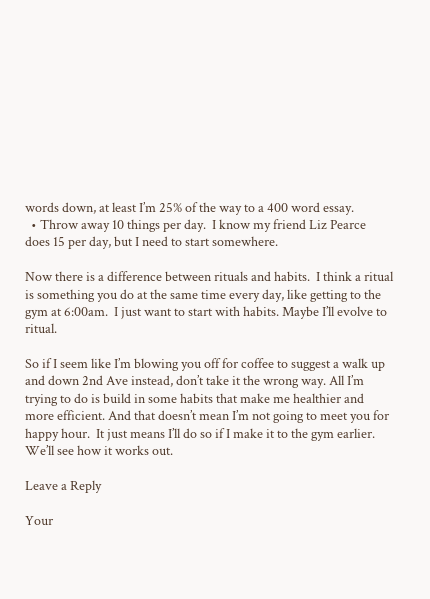words down, at least I’m 25% of the way to a 400 word essay.
  • Throw away 10 things per day.  I know my friend Liz Pearce does 15 per day, but I need to start somewhere.

Now there is a difference between rituals and habits.  I think a ritual is something you do at the same time every day, like getting to the gym at 6:00am.  I just want to start with habits. Maybe I’ll evolve to ritual.

So if I seem like I’m blowing you off for coffee to suggest a walk up and down 2nd Ave instead, don’t take it the wrong way. All I’m trying to do is build in some habits that make me healthier and more efficient. And that doesn’t mean I’m not going to meet you for happy hour.  It just means I’ll do so if I make it to the gym earlier.  We’ll see how it works out.

Leave a Reply

Your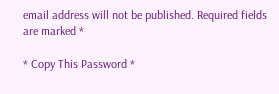email address will not be published. Required fields are marked *

* Copy This Password *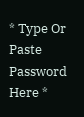* Type Or Paste Password Here *